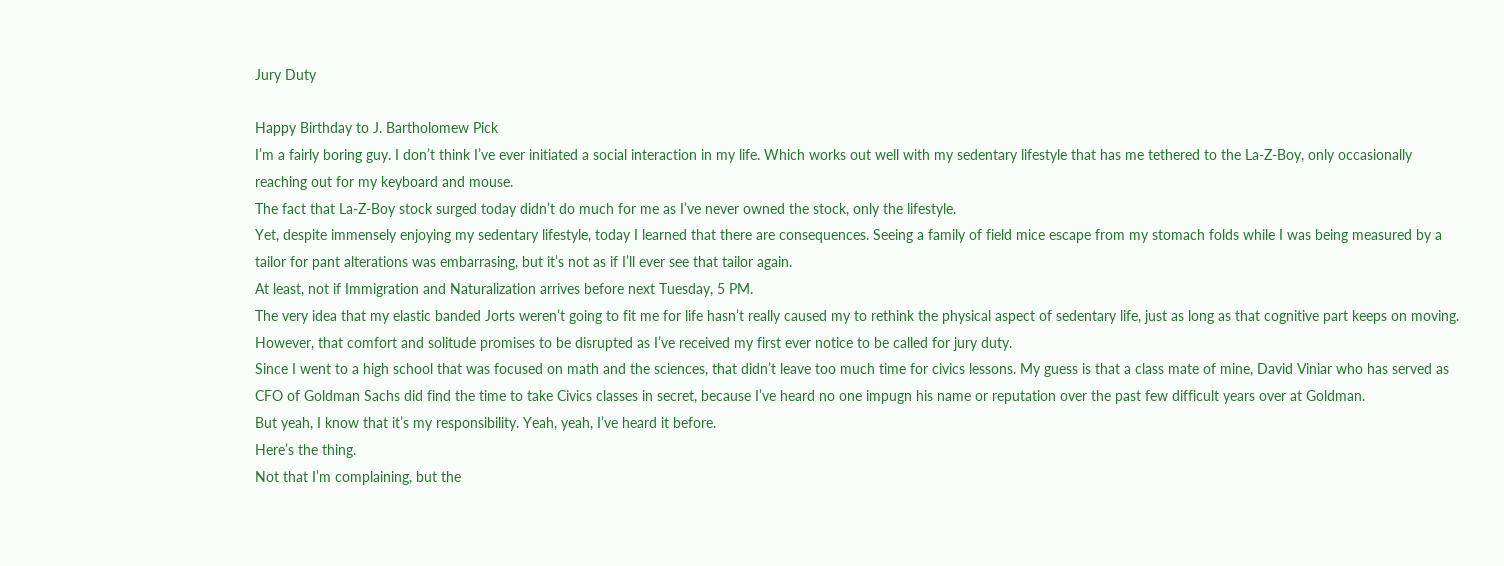Jury Duty

Happy Birthday to J. Bartholomew Pick
I’m a fairly boring guy. I don’t think I’ve ever initiated a social interaction in my life. Which works out well with my sedentary lifestyle that has me tethered to the La-Z-Boy, only occasionally reaching out for my keyboard and mouse.
The fact that La-Z-Boy stock surged today didn’t do much for me as I’ve never owned the stock, only the lifestyle.
Yet, despite immensely enjoying my sedentary lifestyle, today I learned that there are consequences. Seeing a family of field mice escape from my stomach folds while I was being measured by a tailor for pant alterations was embarrasing, but it’s not as if I’ll ever see that tailor again.
At least, not if Immigration and Naturalization arrives before next Tuesday, 5 PM.
The very idea that my elastic banded Jorts weren’t going to fit me for life hasn’t really caused my to rethink the physical aspect of sedentary life, just as long as that cognitive part keeps on moving.
However, that comfort and solitude promises to be disrupted as I’ve received my first ever notice to be called for jury duty.
Since I went to a high school that was focused on math and the sciences, that didn’t leave too much time for civics lessons. My guess is that a class mate of mine, David Viniar who has served as CFO of Goldman Sachs did find the time to take Civics classes in secret, because I’ve heard no one impugn his name or reputation over the past few difficult years over at Goldman.
But yeah, I know that it’s my responsibility. Yeah, yeah, I’ve heard it before.
Here’s the thing.
Not that I’m complaining, but the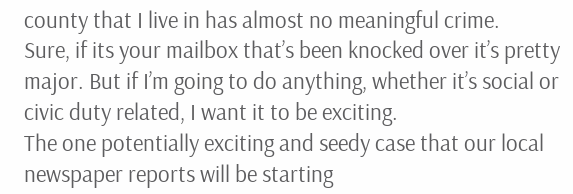county that I live in has almost no meaningful crime.
Sure, if its your mailbox that’s been knocked over it’s pretty major. But if I’m going to do anything, whether it’s social or civic duty related, I want it to be exciting.
The one potentially exciting and seedy case that our local newspaper reports will be starting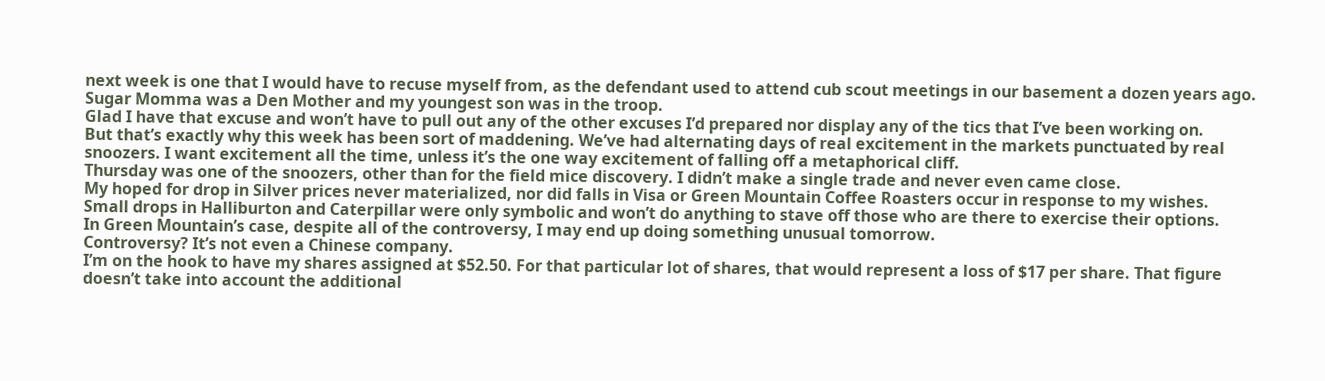next week is one that I would have to recuse myself from, as the defendant used to attend cub scout meetings in our basement a dozen years ago. Sugar Momma was a Den Mother and my youngest son was in the troop.
Glad I have that excuse and won’t have to pull out any of the other excuses I’d prepared nor display any of the tics that I’ve been working on.
But that’s exactly why this week has been sort of maddening. We’ve had alternating days of real excitement in the markets punctuated by real snoozers. I want excitement all the time, unless it’s the one way excitement of falling off a metaphorical cliff.
Thursday was one of the snoozers, other than for the field mice discovery. I didn’t make a single trade and never even came close.
My hoped for drop in Silver prices never materialized, nor did falls in Visa or Green Mountain Coffee Roasters occur in response to my wishes.
Small drops in Halliburton and Caterpillar were only symbolic and won’t do anything to stave off those who are there to exercise their options.
In Green Mountain’s case, despite all of the controversy, I may end up doing something unusual tomorrow.
Controversy? It’s not even a Chinese company.
I’m on the hook to have my shares assigned at $52.50. For that particular lot of shares, that would represent a loss of $17 per share. That figure doesn’t take into account the additional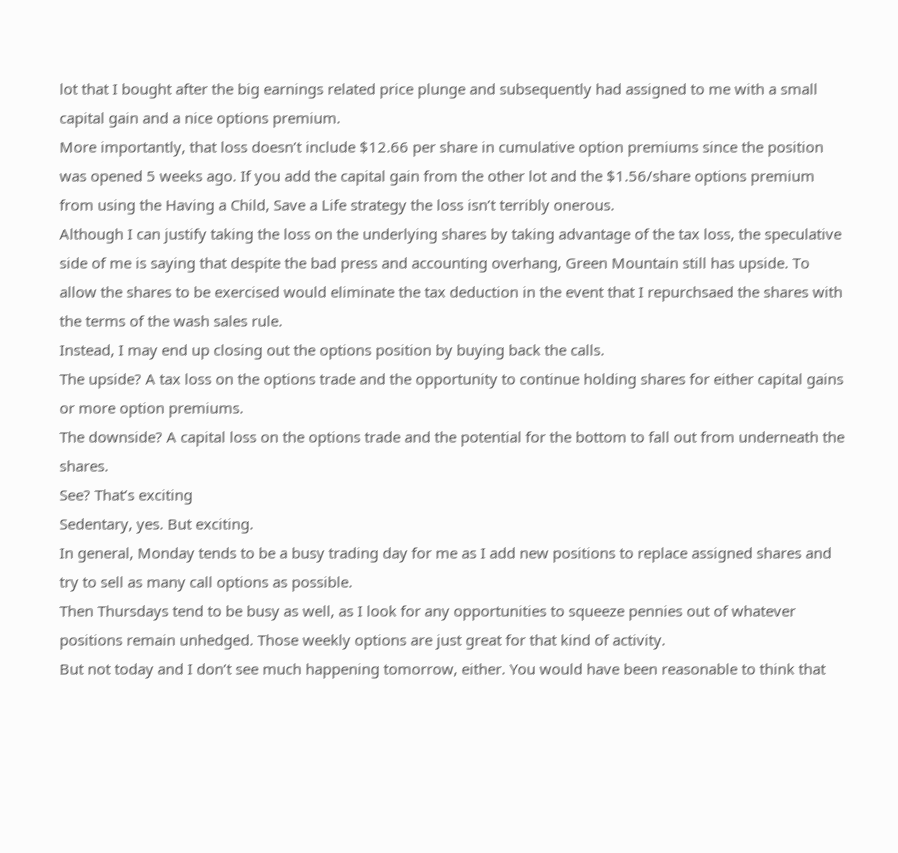lot that I bought after the big earnings related price plunge and subsequently had assigned to me with a small capital gain and a nice options premium.
More importantly, that loss doesn’t include $12.66 per share in cumulative option premiums since the position was opened 5 weeks ago. If you add the capital gain from the other lot and the $1.56/share options premium from using the Having a Child, Save a Life strategy the loss isn’t terribly onerous.
Although I can justify taking the loss on the underlying shares by taking advantage of the tax loss, the speculative side of me is saying that despite the bad press and accounting overhang, Green Mountain still has upside. To allow the shares to be exercised would eliminate the tax deduction in the event that I repurchsaed the shares with the terms of the wash sales rule.
Instead, I may end up closing out the options position by buying back the calls.
The upside? A tax loss on the options trade and the opportunity to continue holding shares for either capital gains or more option premiums.
The downside? A capital loss on the options trade and the potential for the bottom to fall out from underneath the shares.
See? That’s exciting
Sedentary, yes. But exciting.
In general, Monday tends to be a busy trading day for me as I add new positions to replace assigned shares and try to sell as many call options as possible.
Then Thursdays tend to be busy as well, as I look for any opportunities to squeeze pennies out of whatever positions remain unhedged. Those weekly options are just great for that kind of activity.
But not today and I don’t see much happening tomorrow, either. You would have been reasonable to think that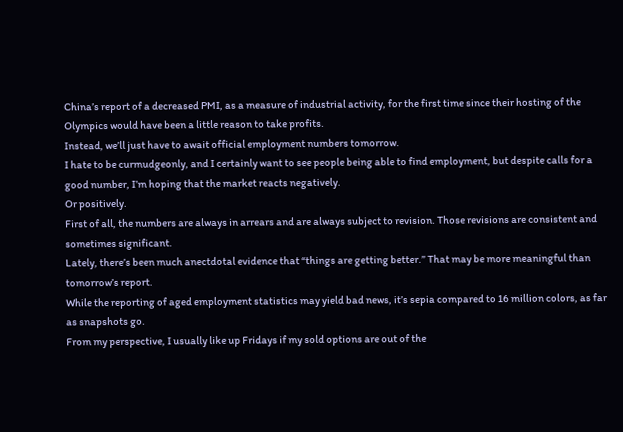China’s report of a decreased PMI, as a measure of industrial activity, for the first time since their hosting of the Olympics would have been a little reason to take profits.
Instead, we’ll just have to await official employment numbers tomorrow.
I hate to be curmudgeonly, and I certainly want to see people being able to find employment, but despite calls for a good number, I’m hoping that the market reacts negatively.
Or positively.
First of all, the numbers are always in arrears and are always subject to revision. Those revisions are consistent and sometimes significant.
Lately, there’s been much anectdotal evidence that “things are getting better.” That may be more meaningful than tomorrow’s report.
While the reporting of aged employment statistics may yield bad news, it’s sepia compared to 16 million colors, as far as snapshots go.
From my perspective, I usually like up Fridays if my sold options are out of the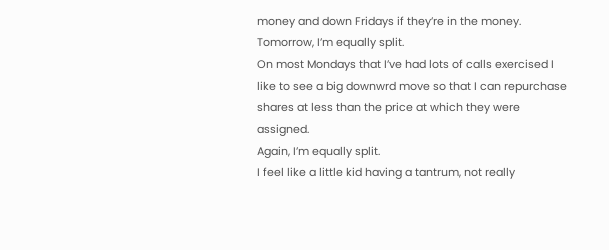money and down Fridays if they’re in the money.
Tomorrow, I’m equally split.
On most Mondays that I’ve had lots of calls exercised I like to see a big downwrd move so that I can repurchase shares at less than the price at which they were assigned.
Again, I’m equally split.
I feel like a little kid having a tantrum, not really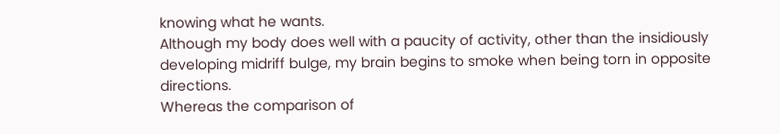knowing what he wants.
Although my body does well with a paucity of activity, other than the insidiously developing midriff bulge, my brain begins to smoke when being torn in opposite directions.
Whereas the comparison of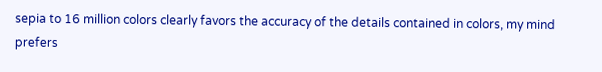sepia to 16 million colors clearly favors the accuracy of the details contained in colors, my mind prefers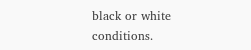black or white conditions.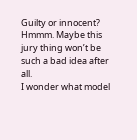Guilty or innocent?
Hmmm. Maybe this jury thing won’t be such a bad idea after all.
I wonder what model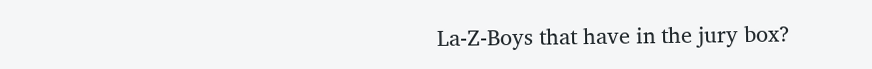La-Z-Boys that have in the jury box?